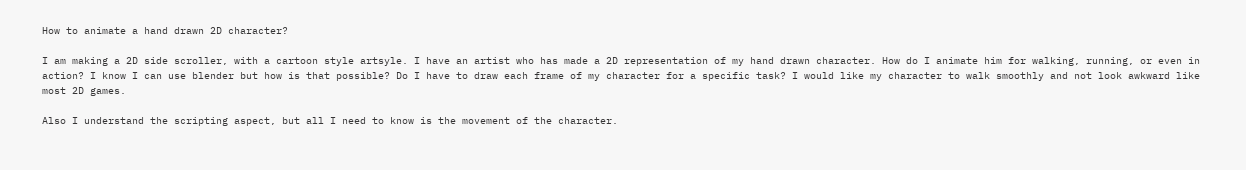How to animate a hand drawn 2D character?

I am making a 2D side scroller, with a cartoon style artsyle. I have an artist who has made a 2D representation of my hand drawn character. How do I animate him for walking, running, or even in action? I know I can use blender but how is that possible? Do I have to draw each frame of my character for a specific task? I would like my character to walk smoothly and not look awkward like most 2D games.

Also I understand the scripting aspect, but all I need to know is the movement of the character.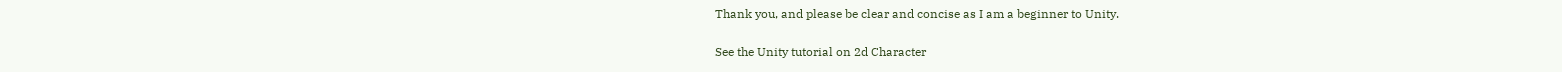Thank you, and please be clear and concise as I am a beginner to Unity.

See the Unity tutorial on 2d Character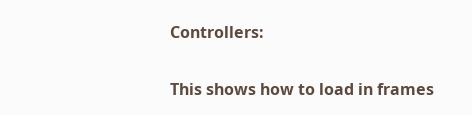Controllers:

This shows how to load in frames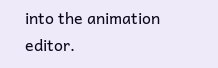into the animation editor.